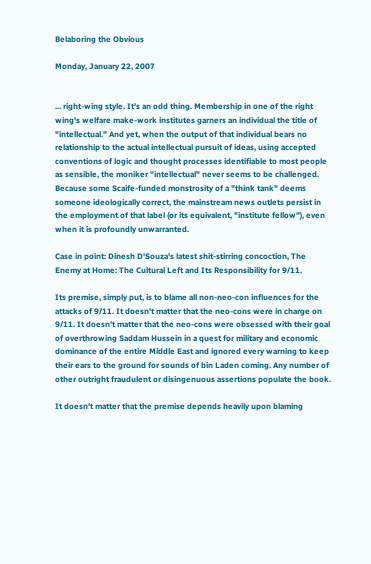Belaboring the Obvious

Monday, January 22, 2007


... right-wing style. It's an odd thing. Membership in one of the right wing's welfare make-work institutes garners an individual the title of "intellectual." And yet, when the output of that individual bears no relationship to the actual intellectual pursuit of ideas, using accepted conventions of logic and thought processes identifiable to most people as sensible, the moniker "intellectual" never seems to be challenged. Because some Scaife-funded monstrosity of a "think tank" deems someone ideologically correct, the mainstream news outlets persist in the employment of that label (or its equivalent, "institute fellow"), even when it is profoundly unwarranted.

Case in point: Dinesh D'Souza's latest shit-stirring concoction, The Enemy at Home: The Cultural Left and Its Responsibility for 9/11.

Its premise, simply put, is to blame all non-neo-con influences for the attacks of 9/11. It doesn't matter that the neo-cons were in charge on 9/11. It doesn't matter that the neo-cons were obsessed with their goal of overthrowing Saddam Hussein in a quest for military and economic dominance of the entire Middle East and ignored every warning to keep their ears to the ground for sounds of bin Laden coming. Any number of other outright fraudulent or disingenuous assertions populate the book.

It doesn't matter that the premise depends heavily upon blaming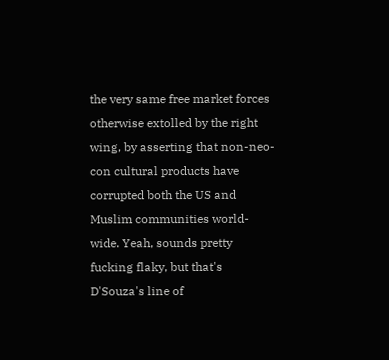the very same free market forces otherwise extolled by the right wing, by asserting that non-neo-con cultural products have corrupted both the US and Muslim communities world-wide. Yeah, sounds pretty fucking flaky, but that's D'Souza's line of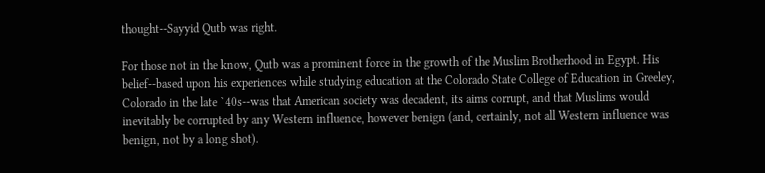thought--Sayyid Qutb was right.

For those not in the know, Qutb was a prominent force in the growth of the Muslim Brotherhood in Egypt. His belief--based upon his experiences while studying education at the Colorado State College of Education in Greeley, Colorado in the late `40s--was that American society was decadent, its aims corrupt, and that Muslims would inevitably be corrupted by any Western influence, however benign (and, certainly, not all Western influence was benign, not by a long shot).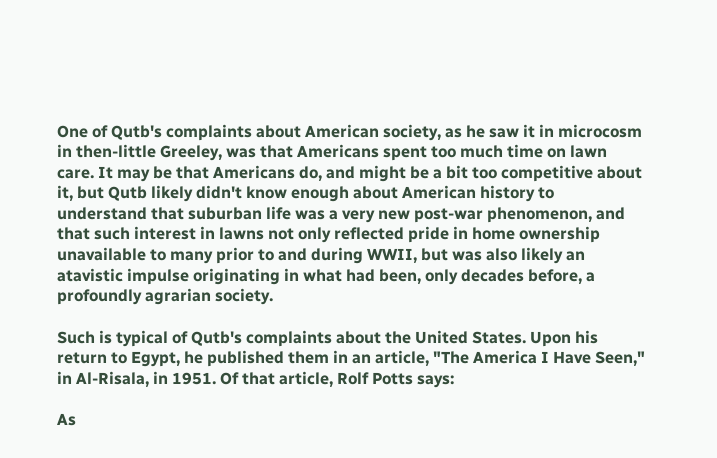One of Qutb's complaints about American society, as he saw it in microcosm in then-little Greeley, was that Americans spent too much time on lawn care. It may be that Americans do, and might be a bit too competitive about it, but Qutb likely didn't know enough about American history to understand that suburban life was a very new post-war phenomenon, and that such interest in lawns not only reflected pride in home ownership unavailable to many prior to and during WWII, but was also likely an atavistic impulse originating in what had been, only decades before, a profoundly agrarian society.

Such is typical of Qutb's complaints about the United States. Upon his return to Egypt, he published them in an article, "The America I Have Seen," in Al-Risala, in 1951. Of that article, Rolf Potts says:

As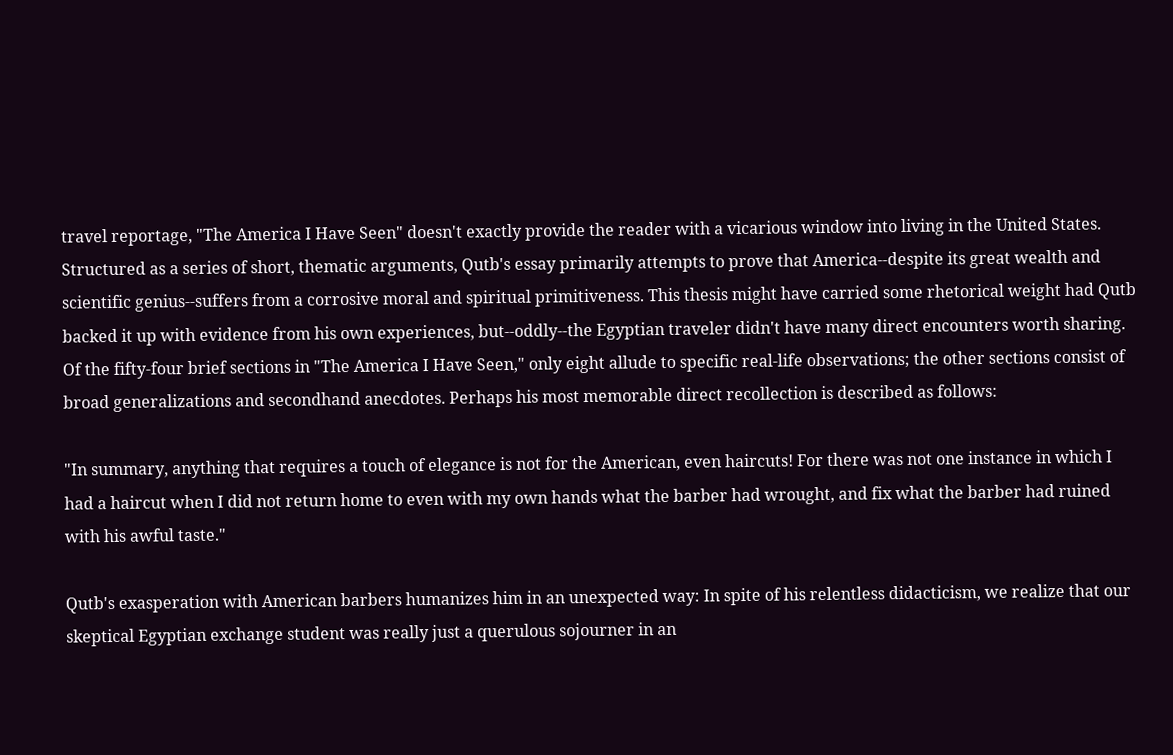travel reportage, "The America I Have Seen" doesn't exactly provide the reader with a vicarious window into living in the United States. Structured as a series of short, thematic arguments, Qutb's essay primarily attempts to prove that America--despite its great wealth and scientific genius--suffers from a corrosive moral and spiritual primitiveness. This thesis might have carried some rhetorical weight had Qutb backed it up with evidence from his own experiences, but--oddly--the Egyptian traveler didn't have many direct encounters worth sharing. Of the fifty-four brief sections in "The America I Have Seen," only eight allude to specific real-life observations; the other sections consist of broad generalizations and secondhand anecdotes. Perhaps his most memorable direct recollection is described as follows:

"In summary, anything that requires a touch of elegance is not for the American, even haircuts! For there was not one instance in which I had a haircut when I did not return home to even with my own hands what the barber had wrought, and fix what the barber had ruined with his awful taste."

Qutb's exasperation with American barbers humanizes him in an unexpected way: In spite of his relentless didacticism, we realize that our skeptical Egyptian exchange student was really just a querulous sojourner in an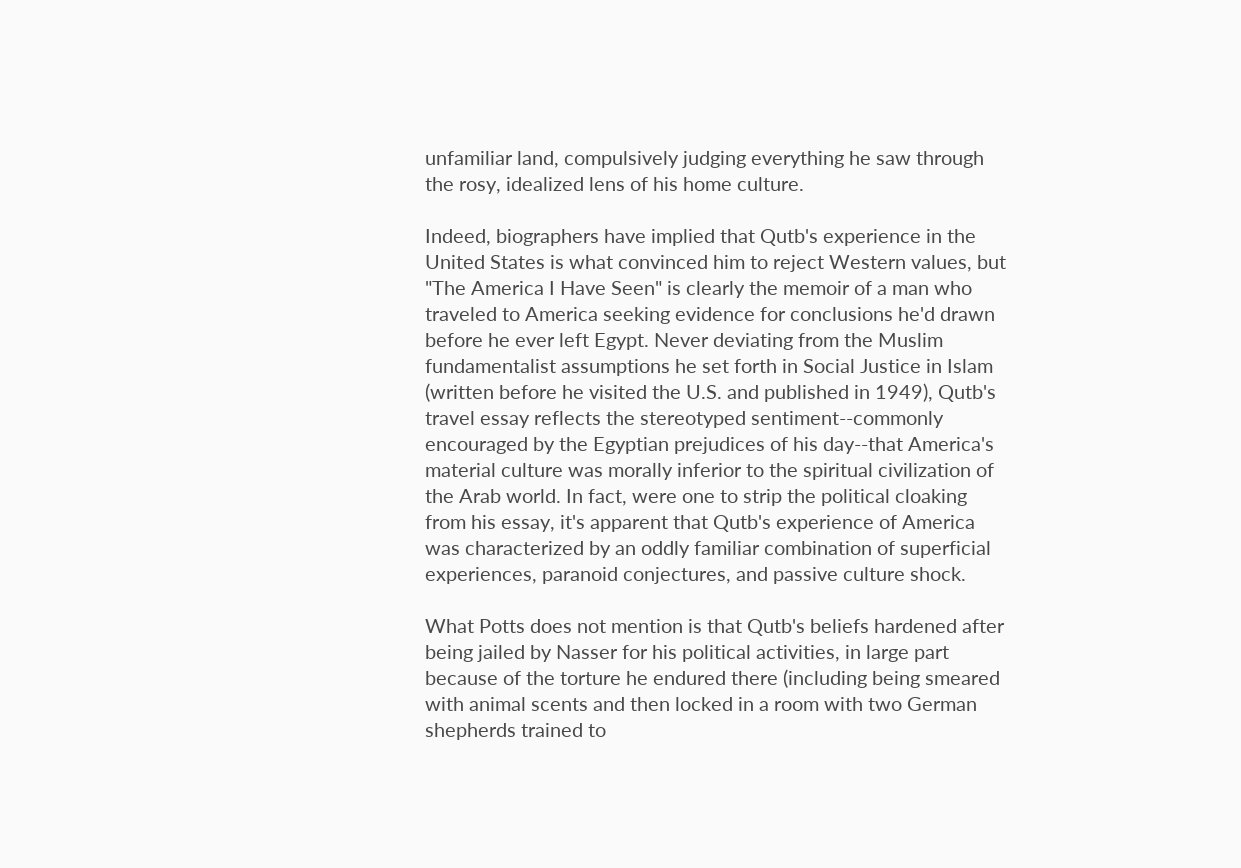unfamiliar land, compulsively judging everything he saw through the rosy, idealized lens of his home culture.

Indeed, biographers have implied that Qutb's experience in the United States is what convinced him to reject Western values, but "The America I Have Seen" is clearly the memoir of a man who traveled to America seeking evidence for conclusions he'd drawn before he ever left Egypt. Never deviating from the Muslim fundamentalist assumptions he set forth in Social Justice in Islam (written before he visited the U.S. and published in 1949), Qutb's travel essay reflects the stereotyped sentiment--commonly encouraged by the Egyptian prejudices of his day--that America's material culture was morally inferior to the spiritual civilization of the Arab world. In fact, were one to strip the political cloaking from his essay, it's apparent that Qutb's experience of America was characterized by an oddly familiar combination of superficial experiences, paranoid conjectures, and passive culture shock.

What Potts does not mention is that Qutb's beliefs hardened after being jailed by Nasser for his political activities, in large part because of the torture he endured there (including being smeared with animal scents and then locked in a room with two German shepherds trained to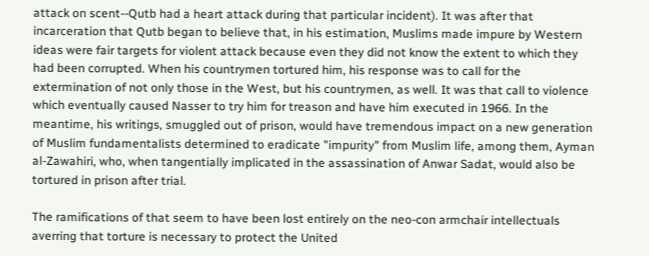attack on scent--Qutb had a heart attack during that particular incident). It was after that incarceration that Qutb began to believe that, in his estimation, Muslims made impure by Western ideas were fair targets for violent attack because even they did not know the extent to which they had been corrupted. When his countrymen tortured him, his response was to call for the extermination of not only those in the West, but his countrymen, as well. It was that call to violence which eventually caused Nasser to try him for treason and have him executed in 1966. In the meantime, his writings, smuggled out of prison, would have tremendous impact on a new generation of Muslim fundamentalists determined to eradicate "impurity" from Muslim life, among them, Ayman al-Zawahiri, who, when tangentially implicated in the assassination of Anwar Sadat, would also be tortured in prison after trial.

The ramifications of that seem to have been lost entirely on the neo-con armchair intellectuals averring that torture is necessary to protect the United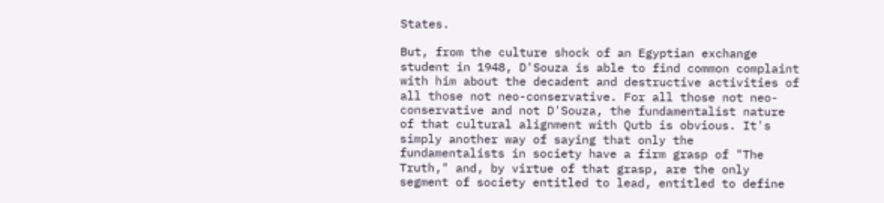States.

But, from the culture shock of an Egyptian exchange student in 1948, D'Souza is able to find common complaint with him about the decadent and destructive activities of all those not neo-conservative. For all those not neo-conservative and not D'Souza, the fundamentalist nature of that cultural alignment with Qutb is obvious. It's simply another way of saying that only the fundamentalists in society have a firm grasp of "The Truth," and, by virtue of that grasp, are the only segment of society entitled to lead, entitled to define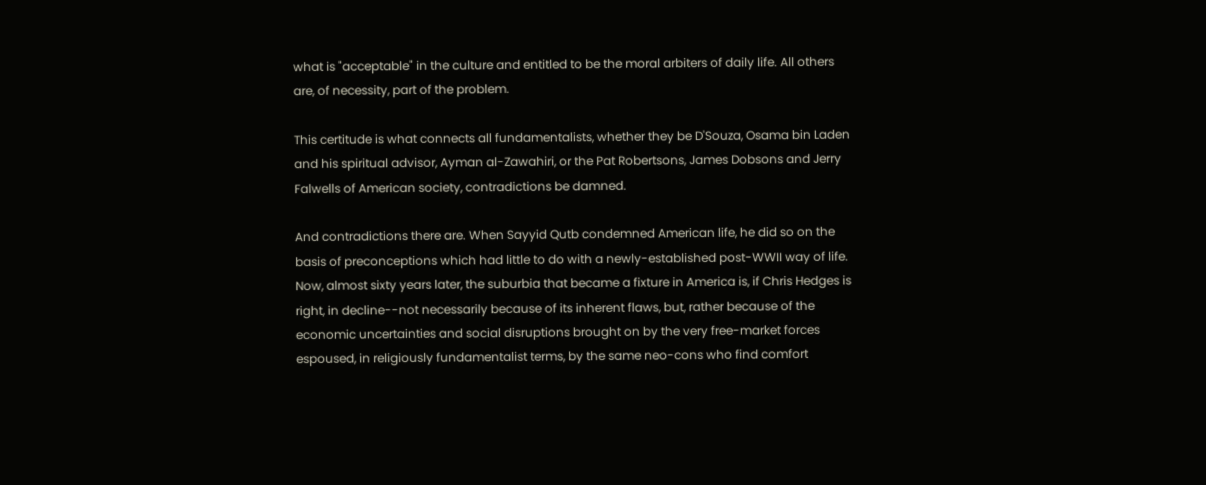what is "acceptable" in the culture and entitled to be the moral arbiters of daily life. All others are, of necessity, part of the problem.

This certitude is what connects all fundamentalists, whether they be D'Souza, Osama bin Laden and his spiritual advisor, Ayman al-Zawahiri, or the Pat Robertsons, James Dobsons and Jerry Falwells of American society, contradictions be damned.

And contradictions there are. When Sayyid Qutb condemned American life, he did so on the basis of preconceptions which had little to do with a newly-established post-WWII way of life. Now, almost sixty years later, the suburbia that became a fixture in America is, if Chris Hedges is right, in decline--not necessarily because of its inherent flaws, but, rather because of the economic uncertainties and social disruptions brought on by the very free-market forces espoused, in religiously fundamentalist terms, by the same neo-cons who find comfort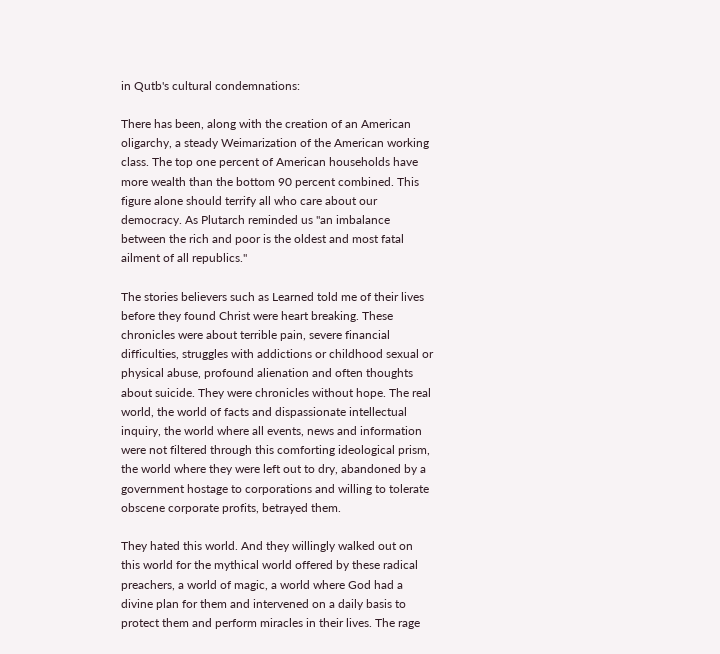in Qutb's cultural condemnations:

There has been, along with the creation of an American oligarchy, a steady Weimarization of the American working class. The top one percent of American households have more wealth than the bottom 90 percent combined. This figure alone should terrify all who care about our democracy. As Plutarch reminded us "an imbalance between the rich and poor is the oldest and most fatal ailment of all republics."

The stories believers such as Learned told me of their lives before they found Christ were heart breaking. These chronicles were about terrible pain, severe financial difficulties, struggles with addictions or childhood sexual or physical abuse, profound alienation and often thoughts about suicide. They were chronicles without hope. The real world, the world of facts and dispassionate intellectual inquiry, the world where all events, news and information were not filtered through this comforting ideological prism, the world where they were left out to dry, abandoned by a government hostage to corporations and willing to tolerate obscene corporate profits, betrayed them.

They hated this world. And they willingly walked out on this world for the mythical world offered by these radical preachers, a world of magic, a world where God had a divine plan for them and intervened on a daily basis to protect them and perform miracles in their lives. The rage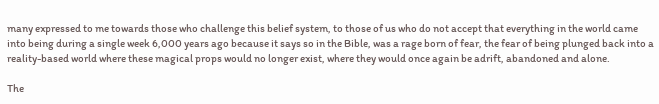many expressed to me towards those who challenge this belief system, to those of us who do not accept that everything in the world came into being during a single week 6,000 years ago because it says so in the Bible, was a rage born of fear, the fear of being plunged back into a reality-based world where these magical props would no longer exist, where they would once again be adrift, abandoned and alone.

The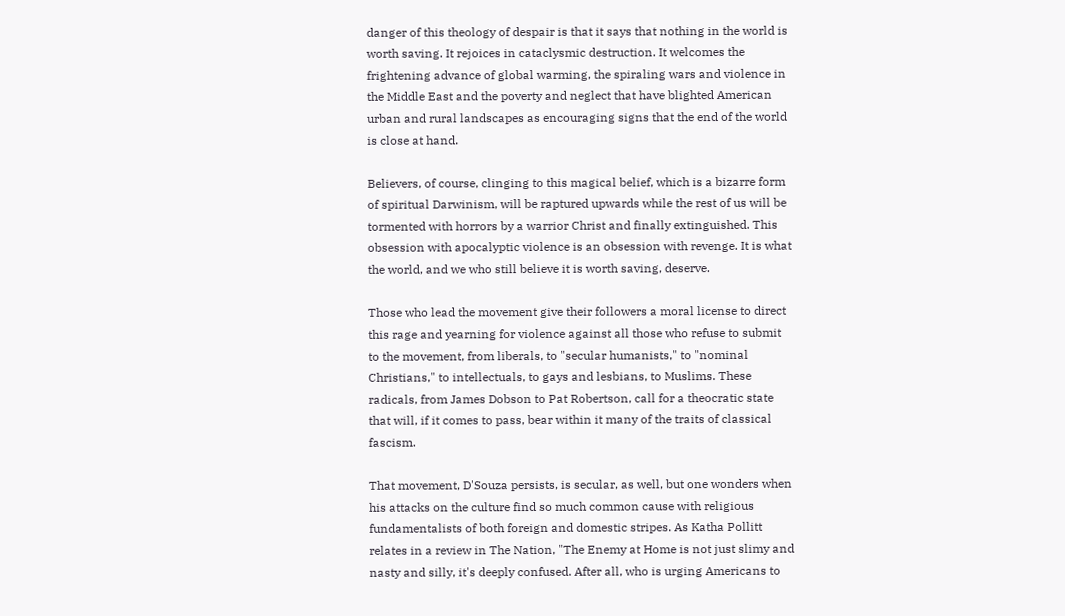danger of this theology of despair is that it says that nothing in the world is worth saving. It rejoices in cataclysmic destruction. It welcomes the frightening advance of global warming, the spiraling wars and violence in the Middle East and the poverty and neglect that have blighted American urban and rural landscapes as encouraging signs that the end of the world is close at hand.

Believers, of course, clinging to this magical belief, which is a bizarre form of spiritual Darwinism, will be raptured upwards while the rest of us will be tormented with horrors by a warrior Christ and finally extinguished. This obsession with apocalyptic violence is an obsession with revenge. It is what the world, and we who still believe it is worth saving, deserve.

Those who lead the movement give their followers a moral license to direct this rage and yearning for violence against all those who refuse to submit to the movement, from liberals, to "secular humanists," to "nominal Christians," to intellectuals, to gays and lesbians, to Muslims. These radicals, from James Dobson to Pat Robertson, call for a theocratic state that will, if it comes to pass, bear within it many of the traits of classical fascism.

That movement, D'Souza persists, is secular, as well, but one wonders when his attacks on the culture find so much common cause with religious fundamentalists of both foreign and domestic stripes. As Katha Pollitt relates in a review in The Nation, "The Enemy at Home is not just slimy and nasty and silly, it's deeply confused. After all, who is urging Americans to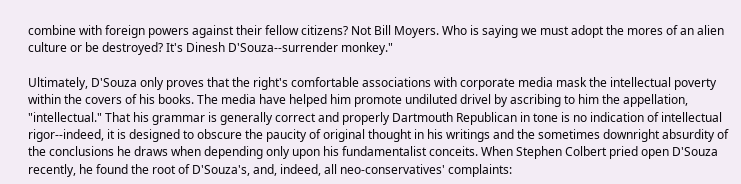combine with foreign powers against their fellow citizens? Not Bill Moyers. Who is saying we must adopt the mores of an alien culture or be destroyed? It's Dinesh D'Souza--surrender monkey."

Ultimately, D'Souza only proves that the right's comfortable associations with corporate media mask the intellectual poverty within the covers of his books. The media have helped him promote undiluted drivel by ascribing to him the appellation, "intellectual." That his grammar is generally correct and properly Dartmouth Republican in tone is no indication of intellectual rigor--indeed, it is designed to obscure the paucity of original thought in his writings and the sometimes downright absurdity of the conclusions he draws when depending only upon his fundamentalist conceits. When Stephen Colbert pried open D'Souza recently, he found the root of D'Souza's, and, indeed, all neo-conservatives' complaints: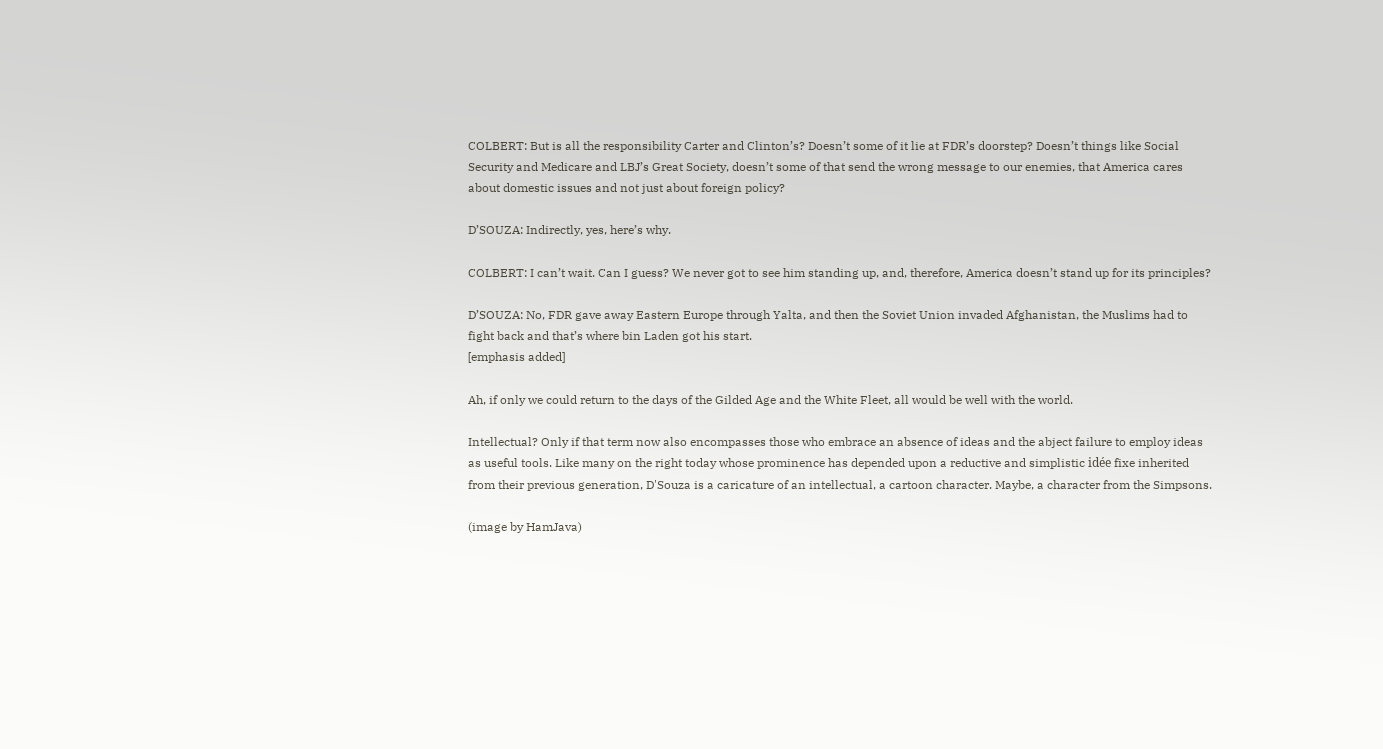COLBERT: But is all the responsibility Carter and Clinton’s? Doesn’t some of it lie at FDR’s doorstep? Doesn’t things like Social Security and Medicare and LBJ’s Great Society, doesn’t some of that send the wrong message to our enemies, that America cares about domestic issues and not just about foreign policy?

D’SOUZA: Indirectly, yes, here’s why.

COLBERT: I can’t wait. Can I guess? We never got to see him standing up, and, therefore, America doesn’t stand up for its principles?

D’SOUZA: No, FDR gave away Eastern Europe through Yalta, and then the Soviet Union invaded Afghanistan, the Muslims had to fight back and that’s where bin Laden got his start.
[emphasis added]

Ah, if only we could return to the days of the Gilded Age and the White Fleet, all would be well with the world.

Intellectual? Only if that term now also encompasses those who embrace an absence of ideas and the abject failure to employ ideas as useful tools. Like many on the right today whose prominence has depended upon a reductive and simplistic idée fixe inherited from their previous generation, D'Souza is a caricature of an intellectual, a cartoon character. Maybe, a character from the Simpsons.

(image by HamJava)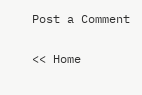Post a Comment

<< Home